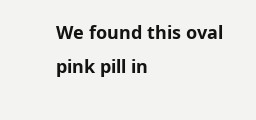We found this oval pink pill in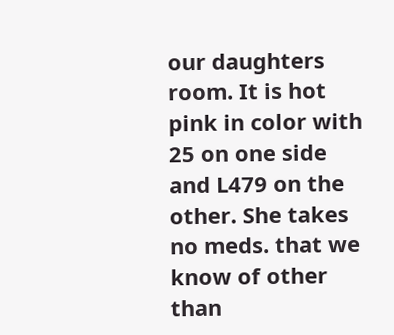our daughters room. It is hot pink in color with 25 on one side and L479 on the other. She takes no meds. that we know of other than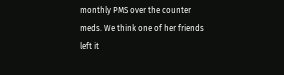monthly PMS over the counter meds. We think one of her friends left it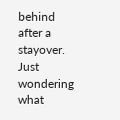behind after a stayover. Just wondering what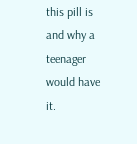this pill is and why a teenager would have it.